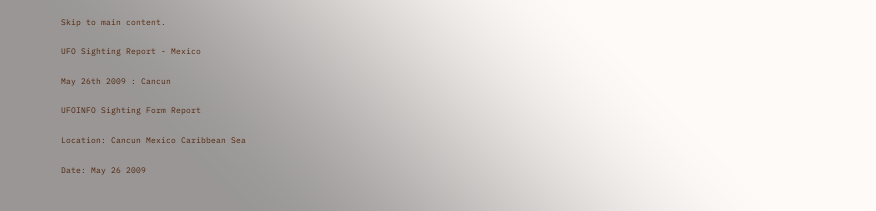Skip to main content.

UFO Sighting Report - Mexico

May 26th 2009 : Cancun

UFOINFO Sighting Form Report

Location: Cancun Mexico Caribbean Sea

Date: May 26 2009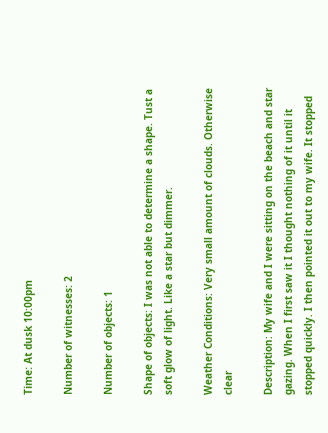Time: At dusk 10:00pm

Number of witnesses: 2

Number of objects: 1

Shape of objects: I was not able to determine a shape. Tust a soft glow of light. Like a star but dimmer.

Weather Conditions: Very small amount of clouds. Otherwise clear

Description: My wife and I were sitting on the beach and star gazing. When I first saw it I thought nothing of it until it stopped quickly. I then pointed it out to my wife. It stopped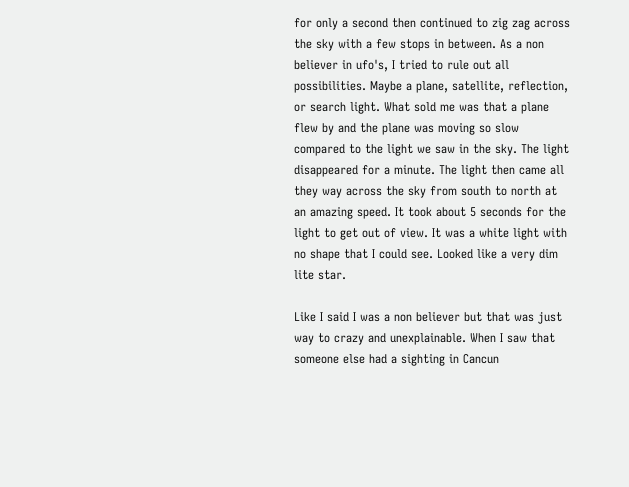for only a second then continued to zig zag across the sky with a few stops in between. As a non believer in ufo's, I tried to rule out all possibilities. Maybe a plane, satellite, reflection, or search light. What sold me was that a plane flew by and the plane was moving so slow compared to the light we saw in the sky. The light disappeared for a minute. The light then came all they way across the sky from south to north at an amazing speed. It took about 5 seconds for the light to get out of view. It was a white light with no shape that I could see. Looked like a very dim lite star.

Like I said I was a non believer but that was just way to crazy and unexplainable. When I saw that someone else had a sighting in Cancun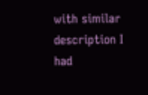with similar description I had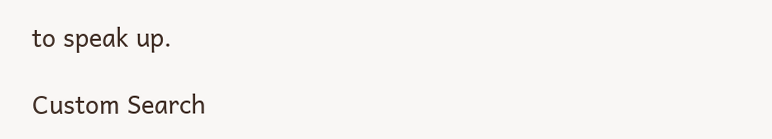to speak up.

Custom Search